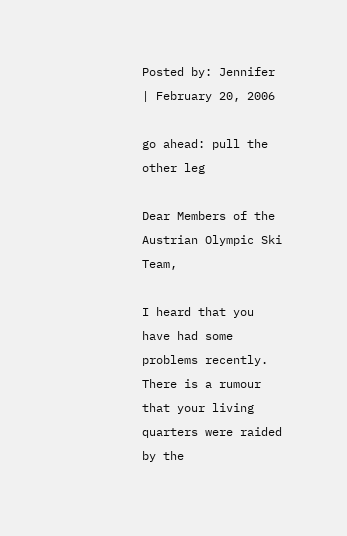Posted by: Jennifer | February 20, 2006

go ahead: pull the other leg

Dear Members of the Austrian Olympic Ski Team,

I heard that you have had some problems recently. There is a rumour that your living quarters were raided by the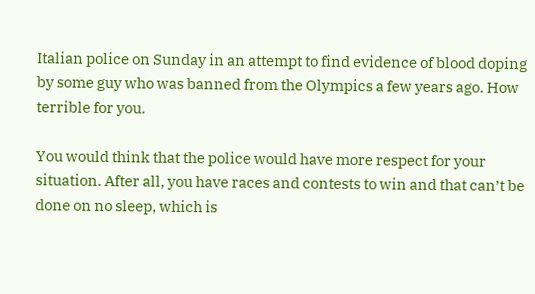Italian police on Sunday in an attempt to find evidence of blood doping by some guy who was banned from the Olympics a few years ago. How terrible for you.

You would think that the police would have more respect for your situation. After all, you have races and contests to win and that can’t be done on no sleep, which is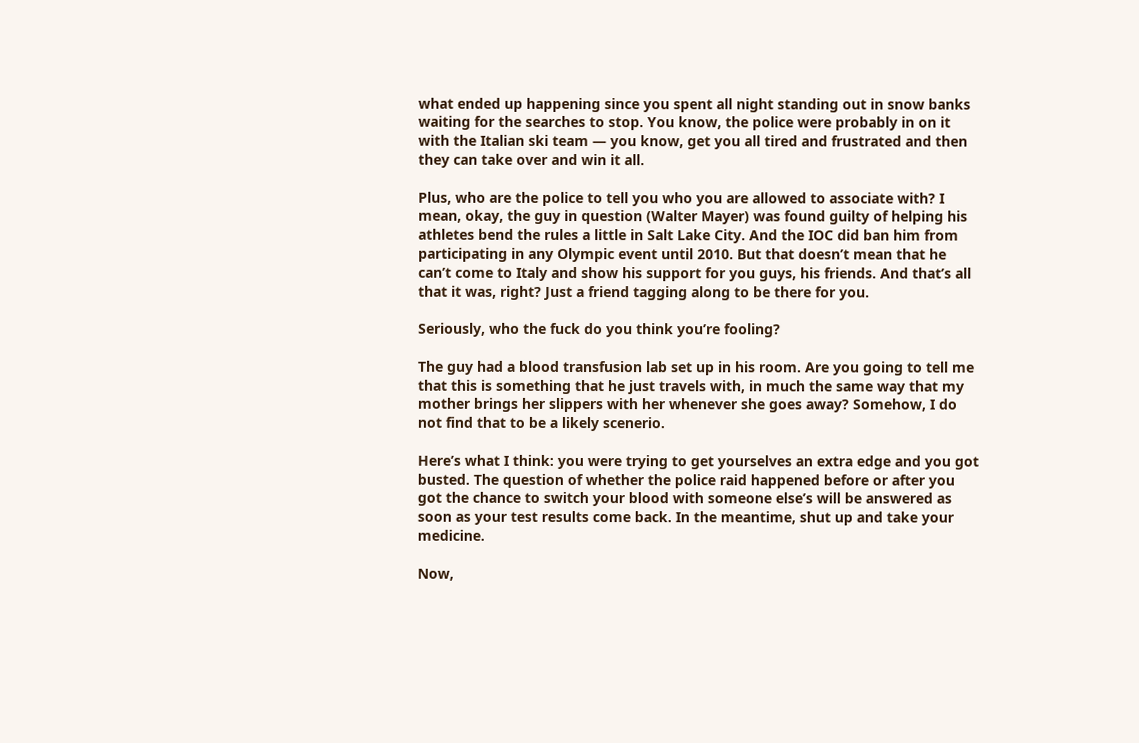what ended up happening since you spent all night standing out in snow banks waiting for the searches to stop. You know, the police were probably in on it with the Italian ski team — you know, get you all tired and frustrated and then they can take over and win it all.

Plus, who are the police to tell you who you are allowed to associate with? I mean, okay, the guy in question (Walter Mayer) was found guilty of helping his athletes bend the rules a little in Salt Lake City. And the IOC did ban him from participating in any Olympic event until 2010. But that doesn’t mean that he can’t come to Italy and show his support for you guys, his friends. And that’s all that it was, right? Just a friend tagging along to be there for you.

Seriously, who the fuck do you think you’re fooling?

The guy had a blood transfusion lab set up in his room. Are you going to tell me that this is something that he just travels with, in much the same way that my mother brings her slippers with her whenever she goes away? Somehow, I do not find that to be a likely scenerio.

Here’s what I think: you were trying to get yourselves an extra edge and you got busted. The question of whether the police raid happened before or after you got the chance to switch your blood with someone else’s will be answered as soon as your test results come back. In the meantime, shut up and take your medicine.

Now,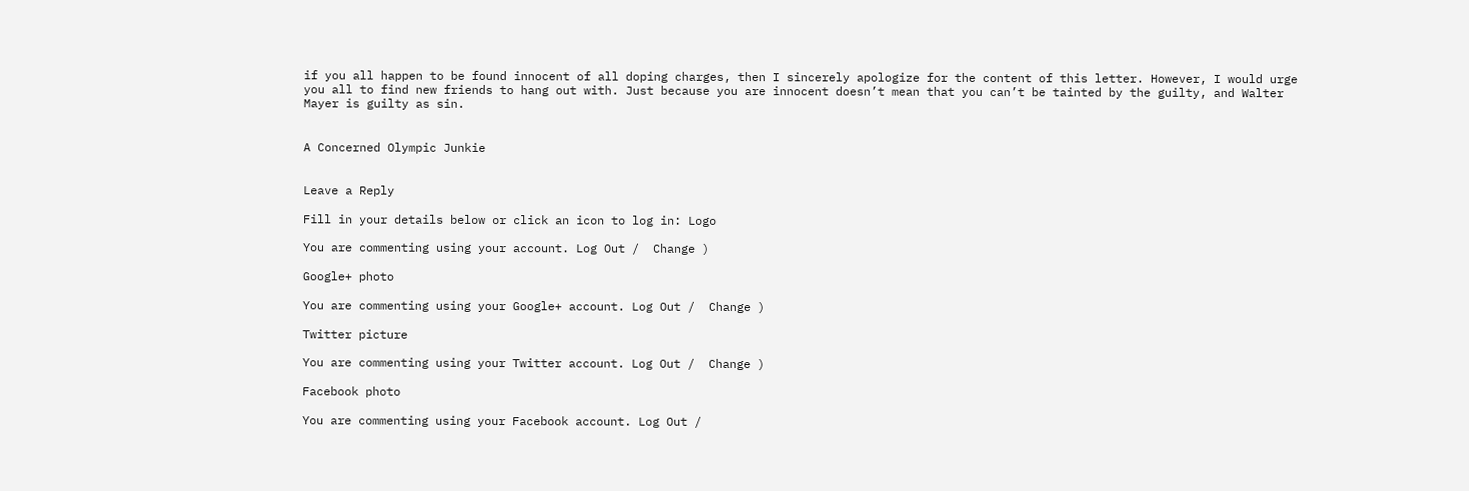if you all happen to be found innocent of all doping charges, then I sincerely apologize for the content of this letter. However, I would urge you all to find new friends to hang out with. Just because you are innocent doesn’t mean that you can’t be tainted by the guilty, and Walter Mayer is guilty as sin.


A Concerned Olympic Junkie


Leave a Reply

Fill in your details below or click an icon to log in: Logo

You are commenting using your account. Log Out /  Change )

Google+ photo

You are commenting using your Google+ account. Log Out /  Change )

Twitter picture

You are commenting using your Twitter account. Log Out /  Change )

Facebook photo

You are commenting using your Facebook account. Log Out /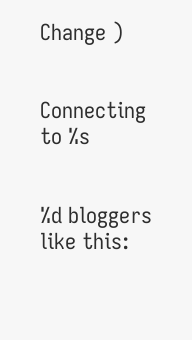Change )


Connecting to %s


%d bloggers like this: